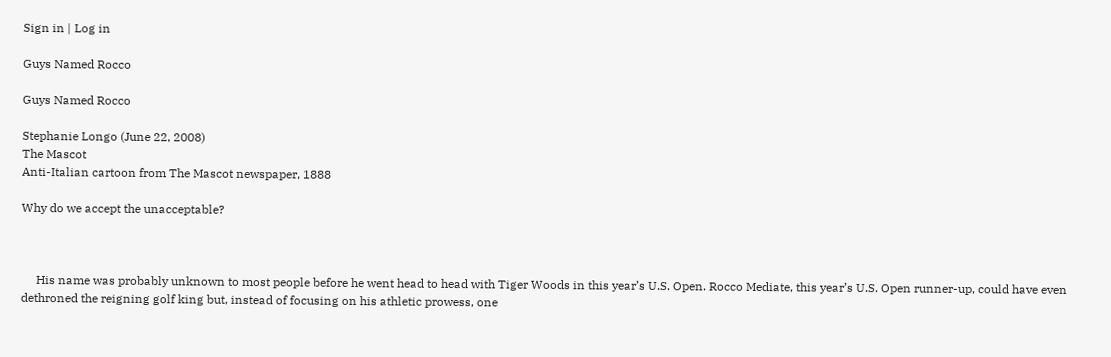Sign in | Log in

Guys Named Rocco

Guys Named Rocco

Stephanie Longo (June 22, 2008)
The Mascot
Anti-Italian cartoon from The Mascot newspaper, 1888

Why do we accept the unacceptable?



     His name was probably unknown to most people before he went head to head with Tiger Woods in this year’s U.S. Open. Rocco Mediate, this year’s U.S. Open runner-up, could have even dethroned the reigning golf king but, instead of focusing on his athletic prowess, one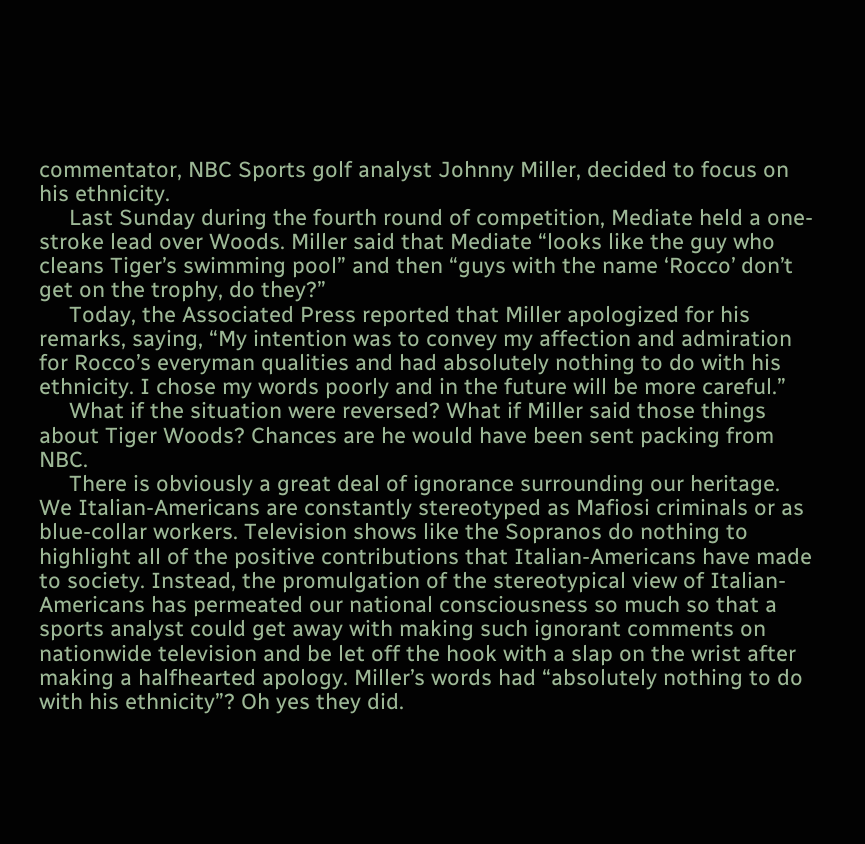commentator, NBC Sports golf analyst Johnny Miller, decided to focus on his ethnicity.
     Last Sunday during the fourth round of competition, Mediate held a one-stroke lead over Woods. Miller said that Mediate “looks like the guy who cleans Tiger’s swimming pool” and then “guys with the name ‘Rocco’ don’t get on the trophy, do they?”
     Today, the Associated Press reported that Miller apologized for his remarks, saying, “My intention was to convey my affection and admiration for Rocco’s everyman qualities and had absolutely nothing to do with his ethnicity. I chose my words poorly and in the future will be more careful.”
     What if the situation were reversed? What if Miller said those things about Tiger Woods? Chances are he would have been sent packing from NBC.
     There is obviously a great deal of ignorance surrounding our heritage. We Italian-Americans are constantly stereotyped as Mafiosi criminals or as blue-collar workers. Television shows like the Sopranos do nothing to highlight all of the positive contributions that Italian-Americans have made to society. Instead, the promulgation of the stereotypical view of Italian-Americans has permeated our national consciousness so much so that a sports analyst could get away with making such ignorant comments on nationwide television and be let off the hook with a slap on the wrist after making a halfhearted apology. Miller’s words had “absolutely nothing to do with his ethnicity”? Oh yes they did.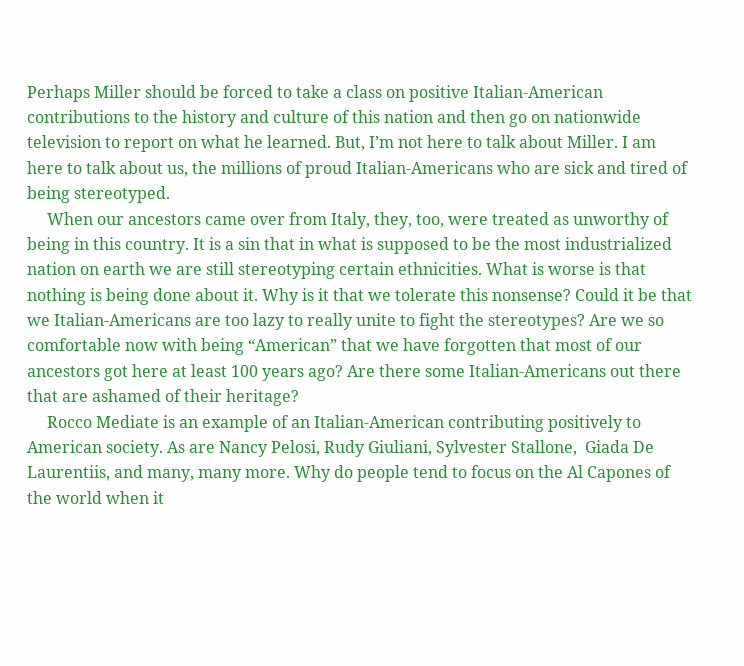Perhaps Miller should be forced to take a class on positive Italian-American contributions to the history and culture of this nation and then go on nationwide television to report on what he learned. But, I’m not here to talk about Miller. I am here to talk about us, the millions of proud Italian-Americans who are sick and tired of being stereotyped.
     When our ancestors came over from Italy, they, too, were treated as unworthy of being in this country. It is a sin that in what is supposed to be the most industrialized nation on earth we are still stereotyping certain ethnicities. What is worse is that nothing is being done about it. Why is it that we tolerate this nonsense? Could it be that we Italian-Americans are too lazy to really unite to fight the stereotypes? Are we so comfortable now with being “American” that we have forgotten that most of our ancestors got here at least 100 years ago? Are there some Italian-Americans out there that are ashamed of their heritage?
     Rocco Mediate is an example of an Italian-American contributing positively to American society. As are Nancy Pelosi, Rudy Giuliani, Sylvester Stallone,  Giada De Laurentiis, and many, many more. Why do people tend to focus on the Al Capones of the world when it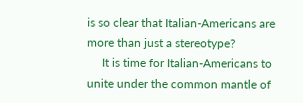is so clear that Italian-Americans are more than just a stereotype?
     It is time for Italian-Americans to unite under the common mantle of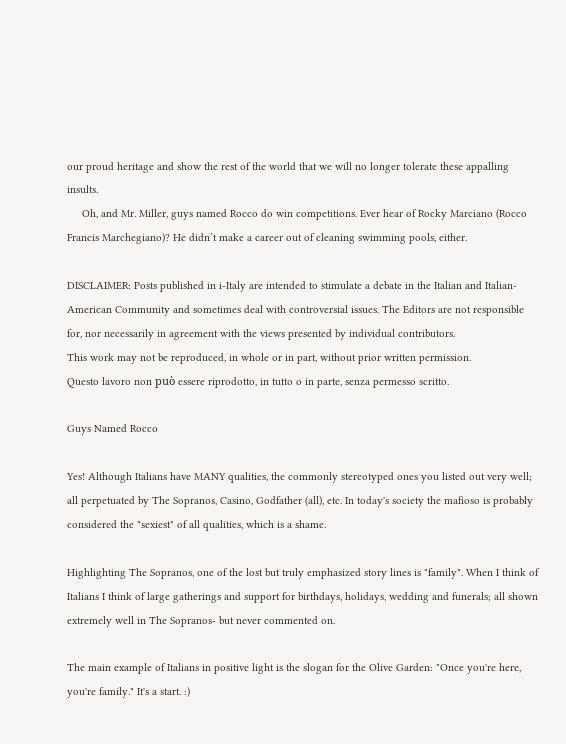our proud heritage and show the rest of the world that we will no longer tolerate these appalling insults.
     Oh, and Mr. Miller, guys named Rocco do win competitions. Ever hear of Rocky Marciano (Rocco Francis Marchegiano)? He didn’t make a career out of cleaning swimming pools, either.

DISCLAIMER: Posts published in i-Italy are intended to stimulate a debate in the Italian and Italian-American Community and sometimes deal with controversial issues. The Editors are not responsible for, nor necessarily in agreement with the views presented by individual contributors.
This work may not be reproduced, in whole or in part, without prior written permission.
Questo lavoro non può essere riprodotto, in tutto o in parte, senza permesso scritto.

Guys Named Rocco

Yes! Although Italians have MANY qualities, the commonly stereotyped ones you listed out very well; all perpetuated by The Sopranos, Casino, Godfather (all), etc. In today's society the mafioso is probably considered the "sexiest" of all qualities, which is a shame.

Highlighting The Sopranos, one of the lost but truly emphasized story lines is "family". When I think of Italians I think of large gatherings and support for birthdays, holidays, wedding and funerals; all shown extremely well in The Sopranos- but never commented on.

The main example of Italians in positive light is the slogan for the Olive Garden: "Once you're here, you're family." It's a start. :)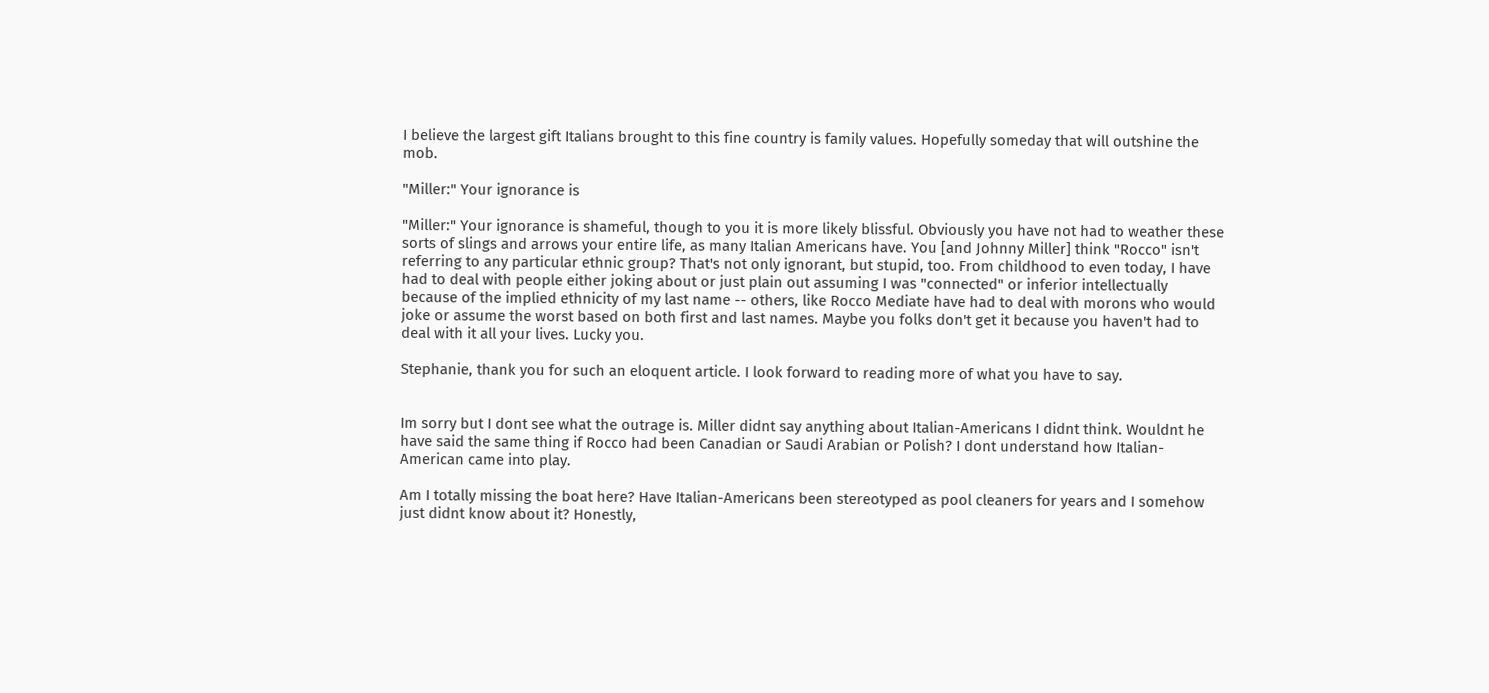I believe the largest gift Italians brought to this fine country is family values. Hopefully someday that will outshine the mob.

"Miller:" Your ignorance is

"Miller:" Your ignorance is shameful, though to you it is more likely blissful. Obviously you have not had to weather these sorts of slings and arrows your entire life, as many Italian Americans have. You [and Johnny Miller] think "Rocco" isn't referring to any particular ethnic group? That's not only ignorant, but stupid, too. From childhood to even today, I have had to deal with people either joking about or just plain out assuming I was "connected" or inferior intellectually because of the implied ethnicity of my last name -- others, like Rocco Mediate have had to deal with morons who would joke or assume the worst based on both first and last names. Maybe you folks don't get it because you haven't had to deal with it all your lives. Lucky you.

Stephanie, thank you for such an eloquent article. I look forward to reading more of what you have to say.


Im sorry but I dont see what the outrage is. Miller didnt say anything about Italian-Americans I didnt think. Wouldnt he have said the same thing if Rocco had been Canadian or Saudi Arabian or Polish? I dont understand how Italian-American came into play.

Am I totally missing the boat here? Have Italian-Americans been stereotyped as pool cleaners for years and I somehow just didnt know about it? Honestly,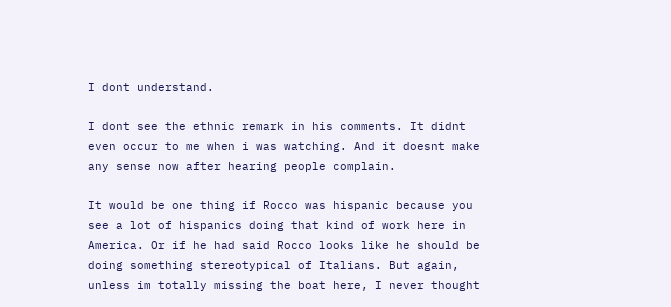I dont understand.

I dont see the ethnic remark in his comments. It didnt even occur to me when i was watching. And it doesnt make any sense now after hearing people complain.

It would be one thing if Rocco was hispanic because you see a lot of hispanics doing that kind of work here in America. Or if he had said Rocco looks like he should be doing something stereotypical of Italians. But again, unless im totally missing the boat here, I never thought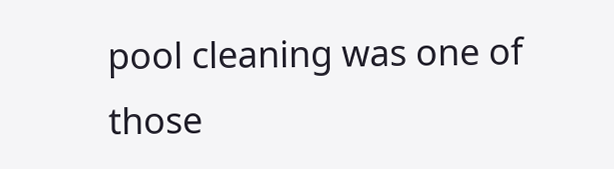pool cleaning was one of those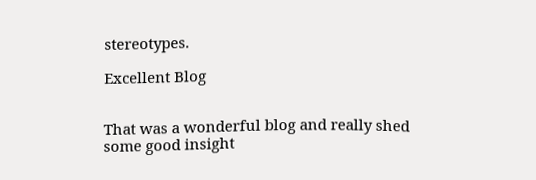stereotypes.

Excellent Blog


That was a wonderful blog and really shed some good insight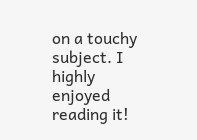on a touchy subject. I highly enjoyed reading it!